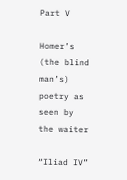Part V

Homer’s (the blind man’s) poetry as seen by the waiter

“Iliad IV”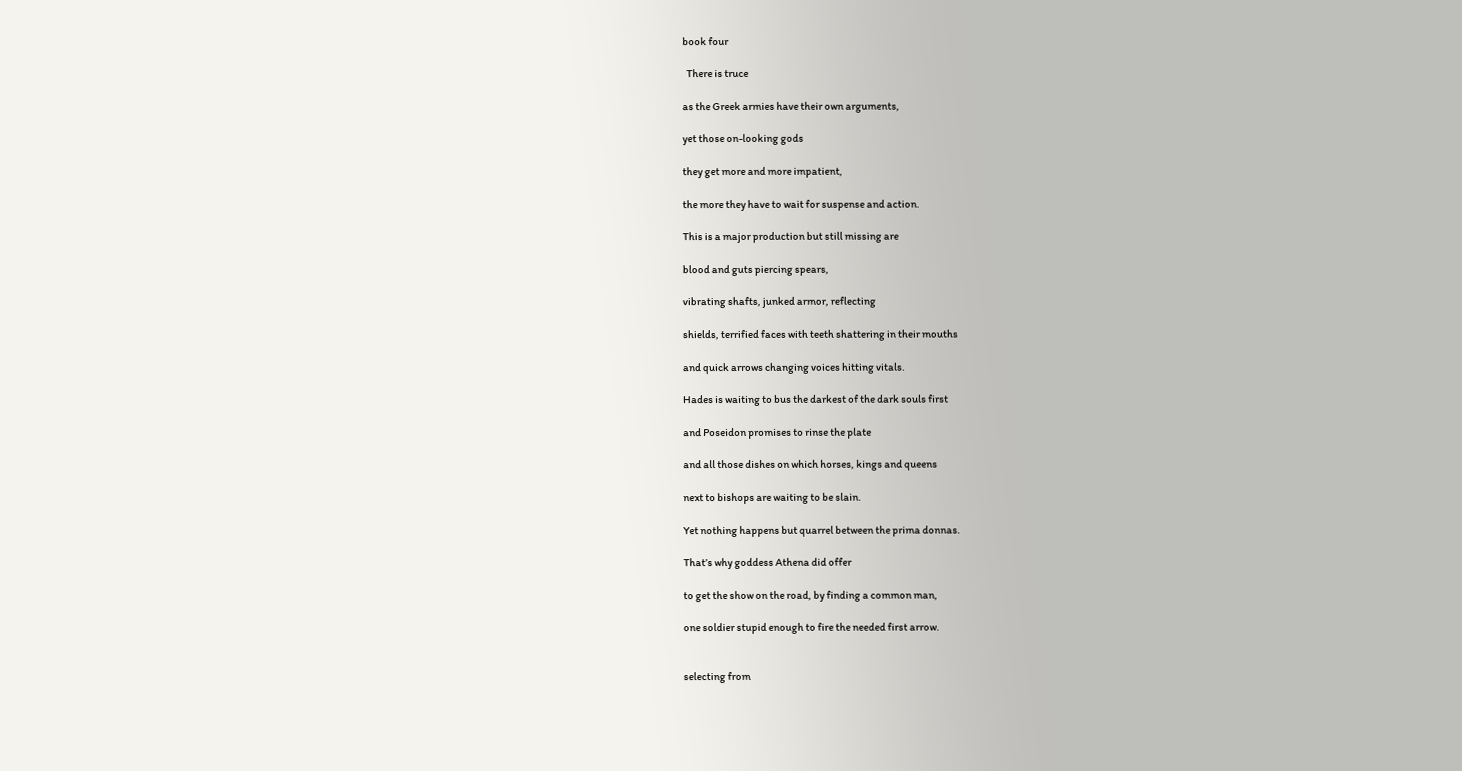book four

  There is truce

as the Greek armies have their own arguments,

yet those on-looking gods

they get more and more impatient,

the more they have to wait for suspense and action.

This is a major production but still missing are

blood and guts piercing spears,

vibrating shafts, junked armor, reflecting

shields, terrified faces with teeth shattering in their mouths

and quick arrows changing voices hitting vitals.

Hades is waiting to bus the darkest of the dark souls first

and Poseidon promises to rinse the plate

and all those dishes on which horses, kings and queens

next to bishops are waiting to be slain.

Yet nothing happens but quarrel between the prima donnas.

That’s why goddess Athena did offer

to get the show on the road, by finding a common man,

one soldier stupid enough to fire the needed first arrow.


selecting from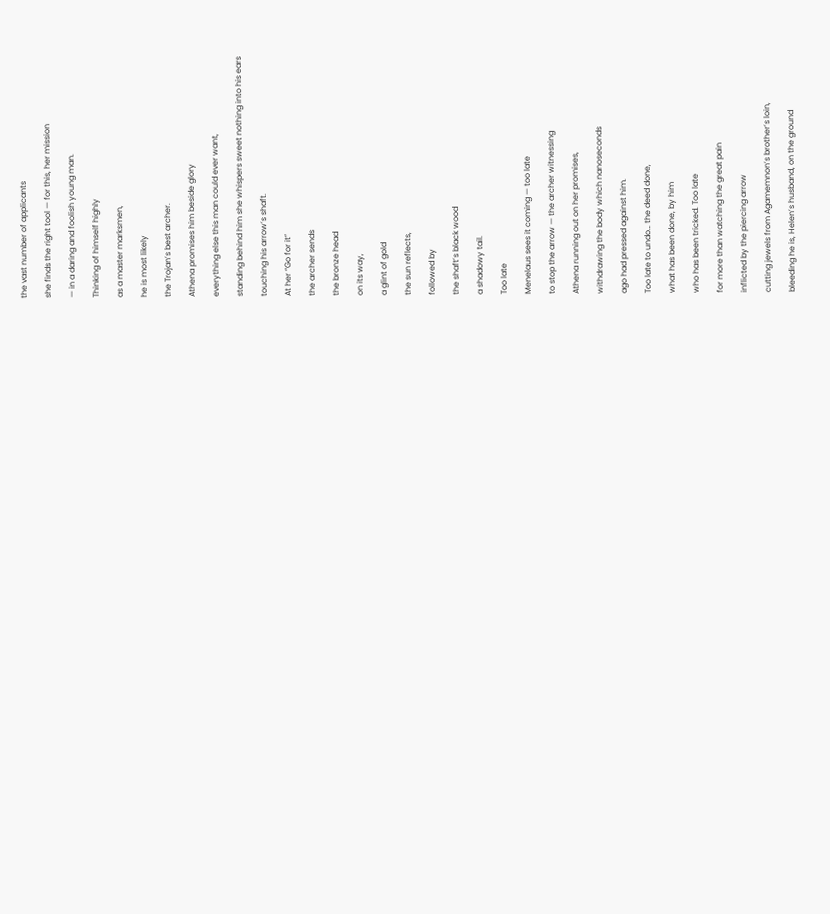the vast number of applicants

she finds the right tool — for this, her mission

— in a daring and foolish young man.

Thinking of himself highly

as a master marksmen,

he is most likely

the Trojan’s best archer.

Athena promises him beside glory

everything else this man could ever want,

standing behind him she whispers sweet nothing into his ears

touching his arrow’s shaft.

At her “Go for it”

the archer sends

the bronze head

on its way,

a glint of gold

the sun reflects,

followed by

the shaft’s black wood

a shadowy tail.

Too late

Menelaus sees it coming — too late

to stop the arrow — the archer witnessing

Athena running out on her promises,

withdrawing the body which nanoseconds

ago had pressed against him.

Too late to undo… the deed done,

what has been done, by him

who has been tricked. Too late

for more than watching the great pain

inflicted by the piercing arrow

cutting jewels from Agamemnon’s brother’s loin,

bleeding he is, Helen’s husband, on the ground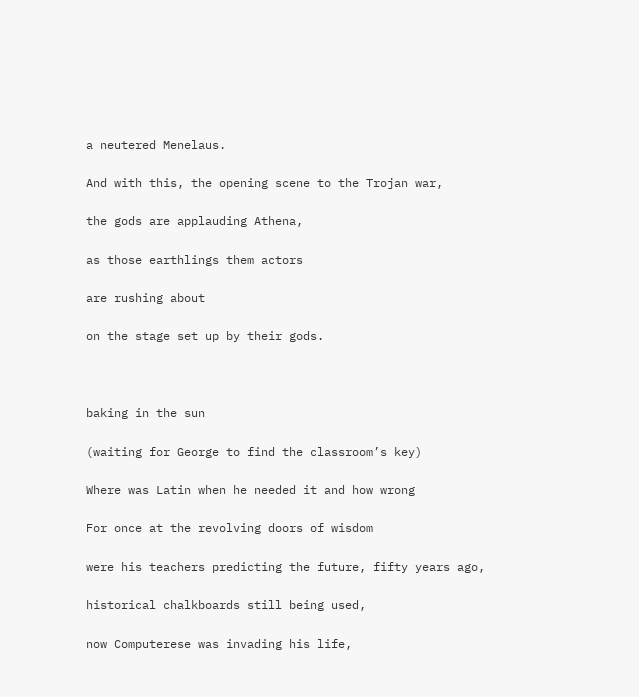a neutered Menelaus.

And with this, the opening scene to the Trojan war,

the gods are applauding Athena,

as those earthlings them actors

are rushing about

on the stage set up by their gods.



baking in the sun

(waiting for George to find the classroom’s key)

Where was Latin when he needed it and how wrong

For once at the revolving doors of wisdom

were his teachers predicting the future, fifty years ago,

historical chalkboards still being used,

now Computerese was invading his life,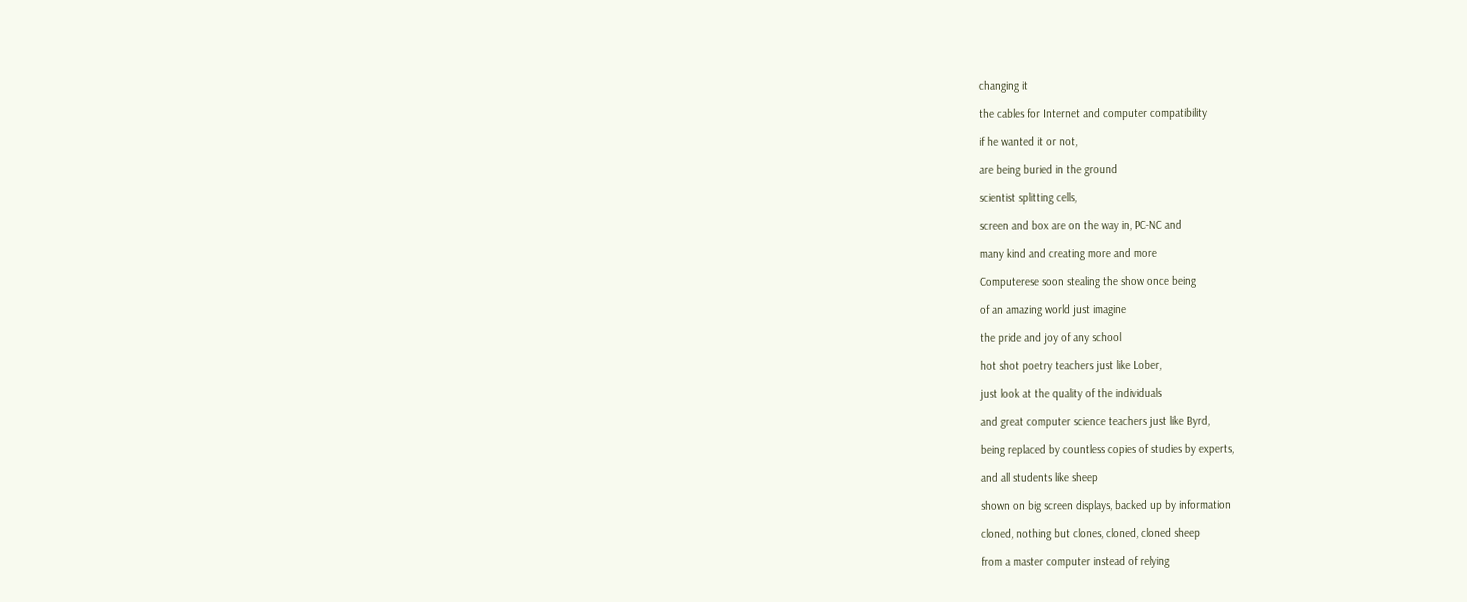changing it

the cables for Internet and computer compatibility

if he wanted it or not,

are being buried in the ground

scientist splitting cells,

screen and box are on the way in, PC-NC and

many kind and creating more and more

Computerese soon stealing the show once being

of an amazing world just imagine

the pride and joy of any school

hot shot poetry teachers just like Lober,

just look at the quality of the individuals

and great computer science teachers just like Byrd,

being replaced by countless copies of studies by experts,

and all students like sheep

shown on big screen displays, backed up by information

cloned, nothing but clones, cloned, cloned sheep

from a master computer instead of relying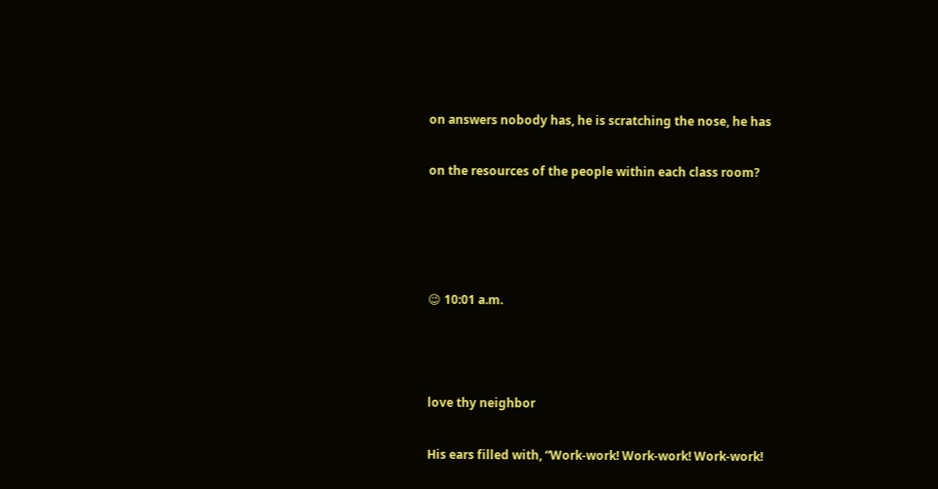on answers nobody has, he is scratching the nose, he has

on the resources of the people within each class room?




😉 10:01 a.m.



love thy neighbor

His ears filled with, “Work-work! Work-work! Work-work!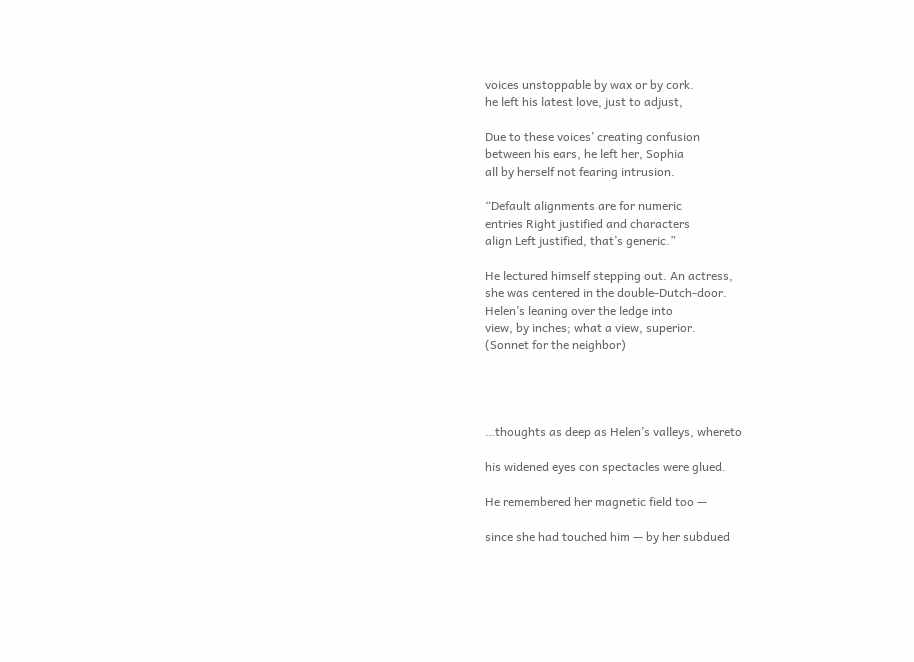voices unstoppable by wax or by cork.
he left his latest love, just to adjust,

Due to these voices’ creating confusion
between his ears, he left her, Sophia
all by herself not fearing intrusion.

“Default alignments are for numeric
entries Right justified and characters
align Left justified, that’s generic.”

He lectured himself stepping out. An actress,
she was centered in the double-Dutch-door.
Helen’s leaning over the ledge into
view, by inches; what a view, superior.
(Sonnet for the neighbor)




…thoughts as deep as Helen’s valleys, whereto

his widened eyes con spectacles were glued.

He remembered her magnetic field too —

since she had touched him — by her subdued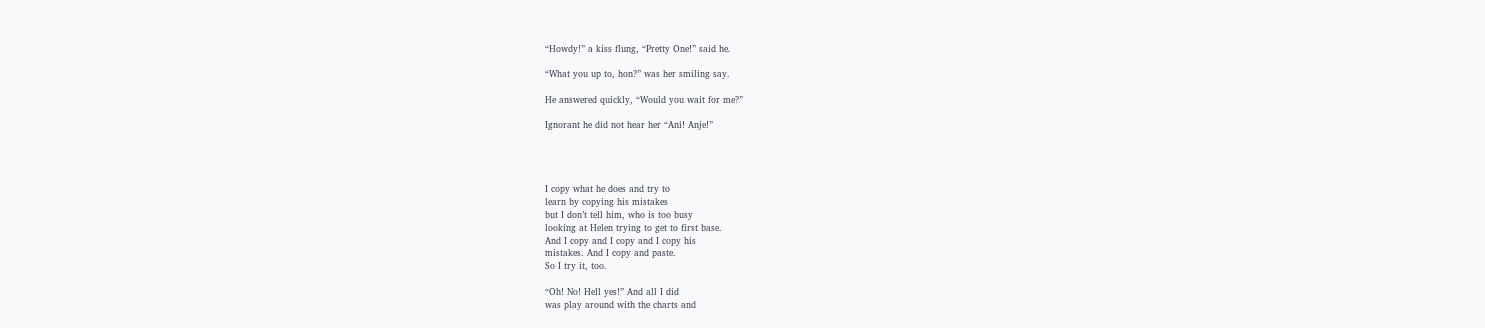“Howdy!” a kiss flung, “Pretty One!” said he.

“What you up to, hon?” was her smiling say.

He answered quickly, “Would you wait for me?”

Ignorant he did not hear her “Ani! Anje!”




I copy what he does and try to
learn by copying his mistakes
but I don’t tell him, who is too busy
looking at Helen trying to get to first base.
And I copy and I copy and I copy his
mistakes. And I copy and paste.
So I try it, too.

“Oh! No! Hell yes!” And all I did
was play around with the charts and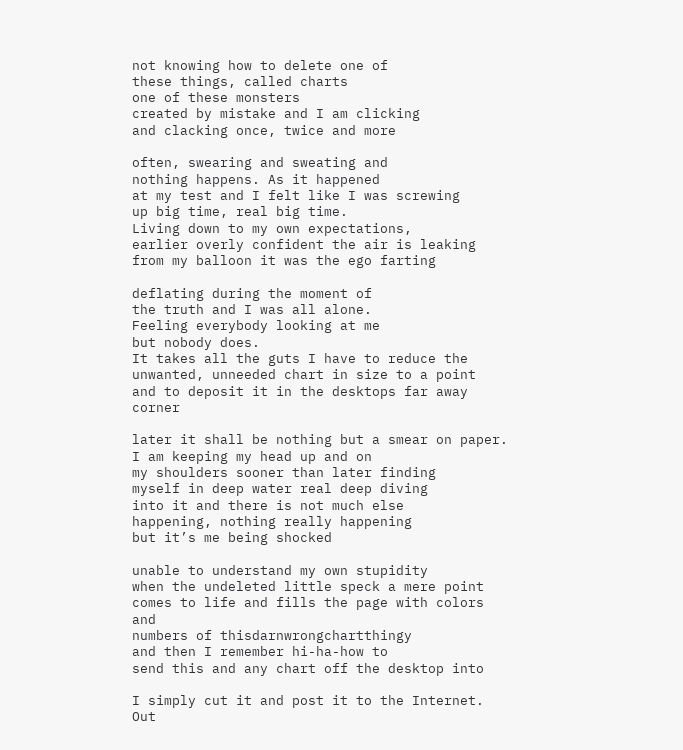not knowing how to delete one of
these things, called charts
one of these monsters
created by mistake and I am clicking
and clacking once, twice and more

often, swearing and sweating and
nothing happens. As it happened
at my test and I felt like I was screwing
up big time, real big time.
Living down to my own expectations,
earlier overly confident the air is leaking
from my balloon it was the ego farting

deflating during the moment of
the truth and I was all alone.
Feeling everybody looking at me
but nobody does.
It takes all the guts I have to reduce the
unwanted, unneeded chart in size to a point
and to deposit it in the desktops far away corner

later it shall be nothing but a smear on paper.
I am keeping my head up and on
my shoulders sooner than later finding
myself in deep water real deep diving
into it and there is not much else
happening, nothing really happening
but it’s me being shocked

unable to understand my own stupidity
when the undeleted little speck a mere point
comes to life and fills the page with colors and
numbers of thisdarnwrongchartthingy
and then I remember hi-ha-how to
send this and any chart off the desktop into

I simply cut it and post it to the Internet.
Out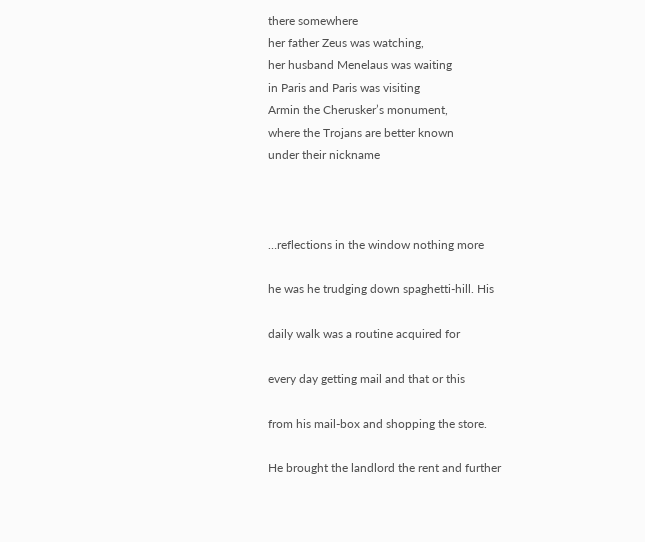there somewhere
her father Zeus was watching,
her husband Menelaus was waiting
in Paris and Paris was visiting
Armin the Cherusker’s monument,
where the Trojans are better known
under their nickname



…reflections in the window nothing more

he was he trudging down spaghetti-hill. His

daily walk was a routine acquired for

every day getting mail and that or this

from his mail-box and shopping the store.

He brought the landlord the rent and further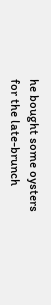he bought some oysters for the late-brunch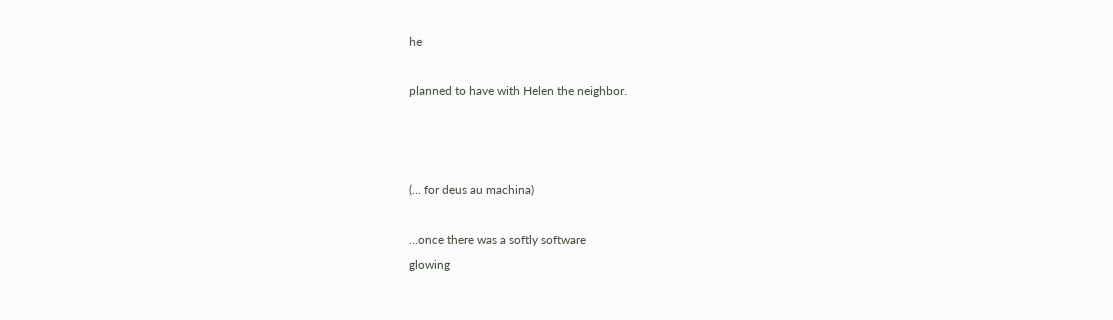he

planned to have with Helen the neighbor.



(… for deus au machina)

…once there was a softly software
glowing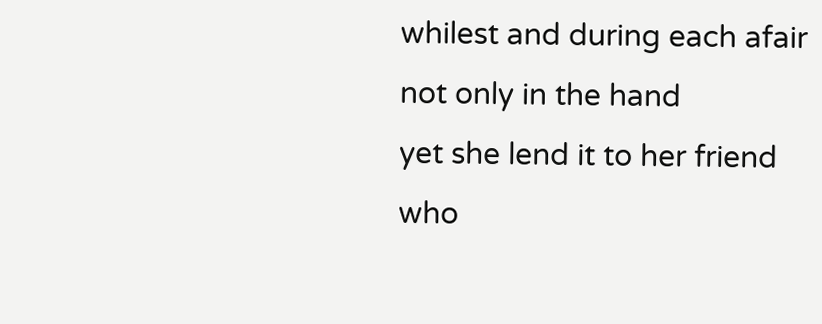whilest and during each afair
not only in the hand
yet she lend it to her friend
who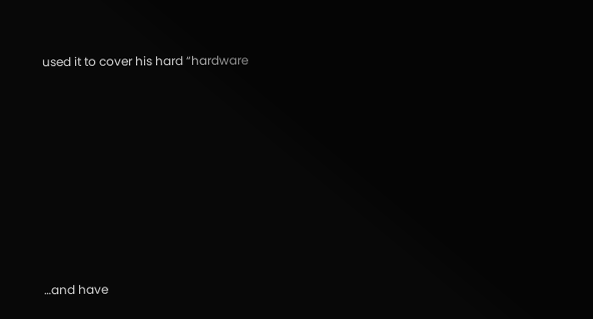used it to cover his hard “hardware









…and have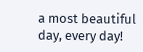a most beautiful day, every day!